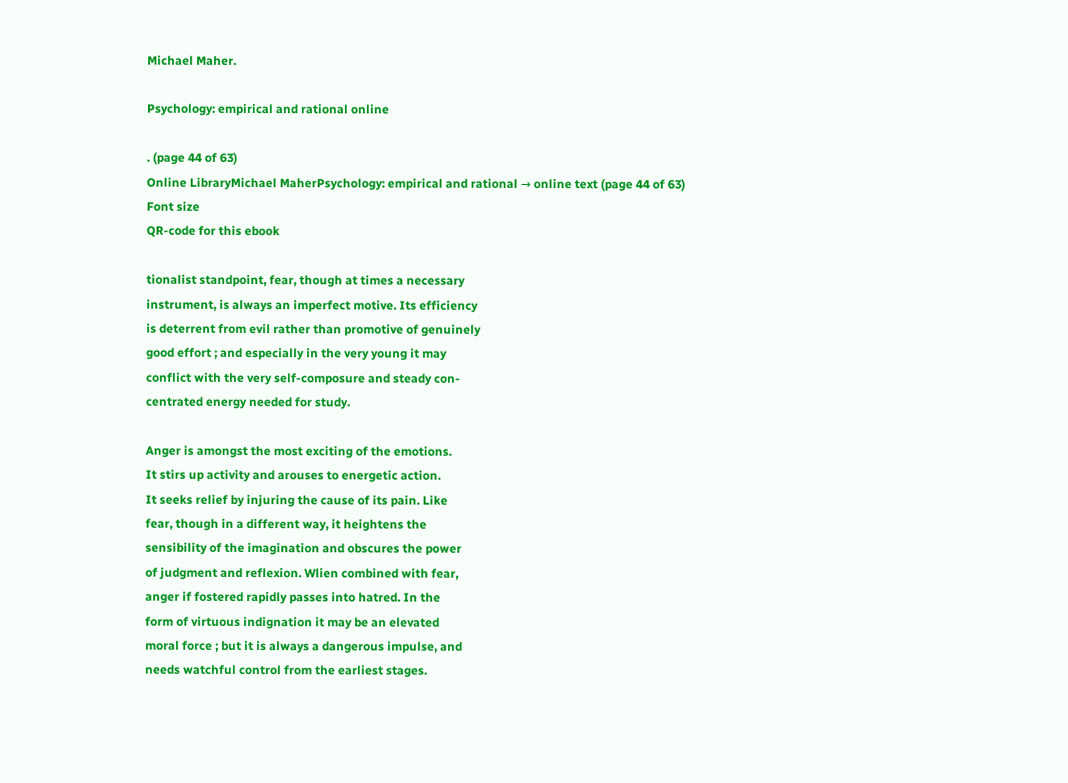Michael Maher.

Psychology: empirical and rational online

. (page 44 of 63)
Online LibraryMichael MaherPsychology: empirical and rational → online text (page 44 of 63)
Font size
QR-code for this ebook

tionalist standpoint, fear, though at times a necessary
instrument, is always an imperfect motive. Its efficiency
is deterrent from evil rather than promotive of genuinely
good effort ; and especially in the very young it may
conflict with the very self-composure and steady con-
centrated energy needed for study.

Anger is amongst the most exciting of the emotions.
It stirs up activity and arouses to energetic action.
It seeks relief by injuring the cause of its pain. Like
fear, though in a different way, it heightens the
sensibility of the imagination and obscures the power
of judgment and reflexion. Wlien combined with fear,
anger if fostered rapidly passes into hatred. In the
form of virtuous indignation it may be an elevated
moral force ; but it is always a dangerous impulse, and
needs watchful control from the earliest stages.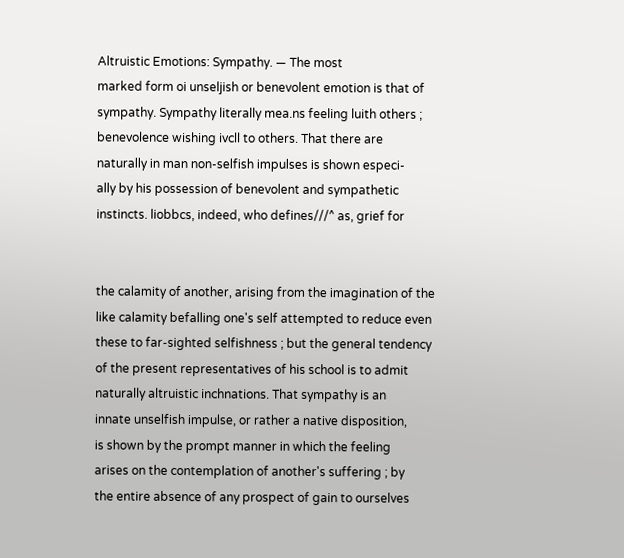Altruistic Emotions: Sympathy. — The most
marked form oi unseljish or benevolent emotion is that of
sympathy. Sympathy literally mea.ns feeling luith others ;
benevolence wishing ivcll to others. That there are
naturally in man non-selfish impulses is shown especi-
ally by his possession of benevolent and sympathetic
instincts. liobbcs, indeed, who defines///^ as, grief for


the calamity of another, arising from the imagination of the
like calamity befalling one's self attempted to reduce even
these to far-sighted selfishness ; but the general tendency
of the present representatives of his school is to admit
naturally altruistic inchnations. That sympathy is an
innate unselfish impulse, or rather a native disposition,
is shown by the prompt manner in which the feeling
arises on the contemplation of another's suffering ; by
the entire absence of any prospect of gain to ourselves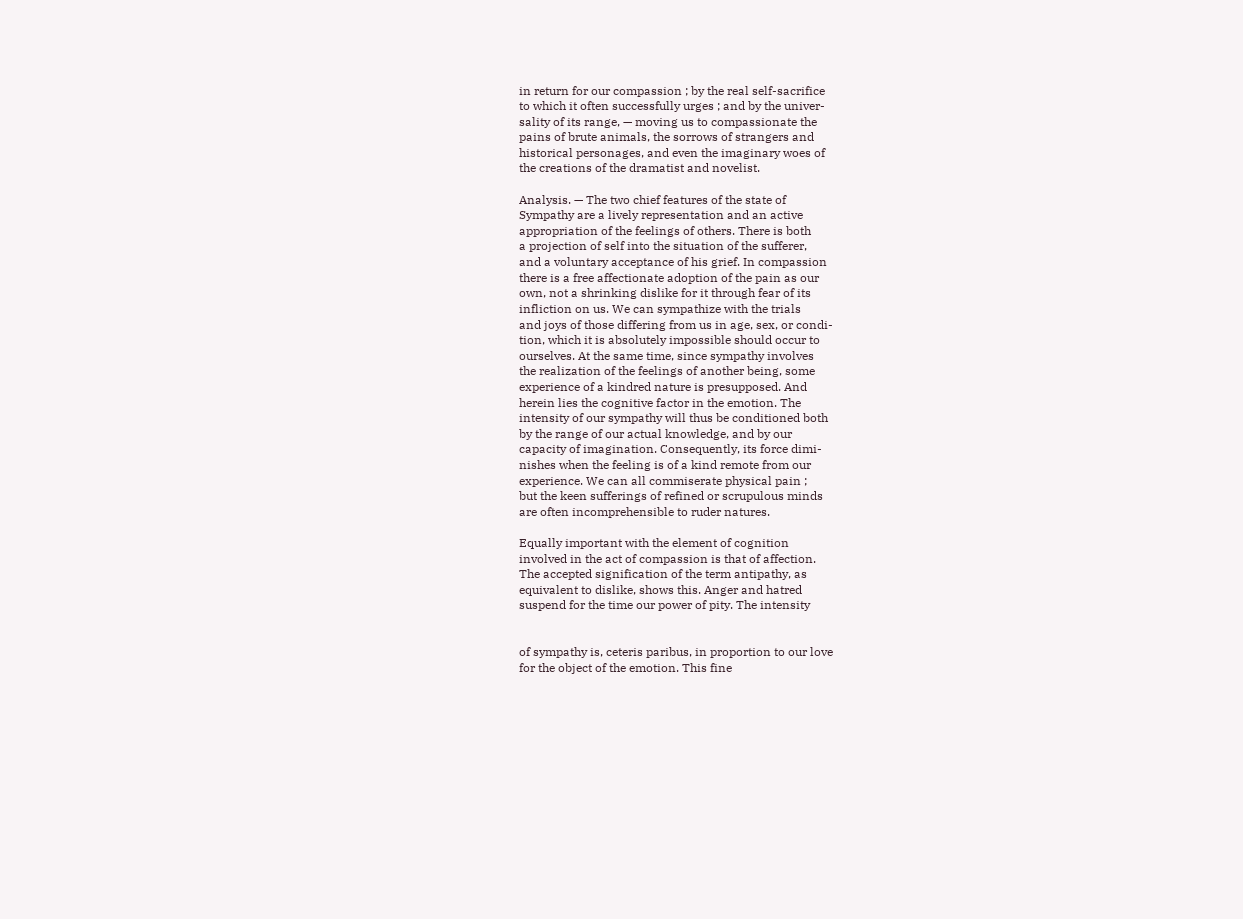in return for our compassion ; by the real self-sacrifice
to which it often successfully urges ; and by the univer-
sality of its range, — moving us to compassionate the
pains of brute animals, the sorrows of strangers and
historical personages, and even the imaginary woes of
the creations of the dramatist and novelist.

Analysis. — The two chief features of the state of
Sympathy are a lively representation and an active
appropriation of the feelings of others. There is both
a projection of self into the situation of the sufferer,
and a voluntary acceptance of his grief. In compassion
there is a free affectionate adoption of the pain as our
own, not a shrinking dislike for it through fear of its
infliction on us. We can sympathize with the trials
and joys of those differing from us in age, sex, or condi-
tion, which it is absolutely impossible should occur to
ourselves. At the same time, since sympathy involves
the realization of the feelings of another being, some
experience of a kindred nature is presupposed. And
herein lies the cognitive factor in the emotion. The
intensity of our sympathy will thus be conditioned both
by the range of our actual knowledge, and by our
capacity of imagination. Consequently, its force dimi-
nishes when the feeling is of a kind remote from our
experience. We can all commiserate physical pain ;
but the keen sufferings of refined or scrupulous minds
are often incomprehensible to ruder natures.

Equally important with the element of cognition
involved in the act of compassion is that of affection.
The accepted signification of the term antipathy, as
equivalent to dislike, shows this. Anger and hatred
suspend for the time our power of pity. The intensity


of sympathy is, ceteris paribus, in proportion to our love
for the object of the emotion. This fine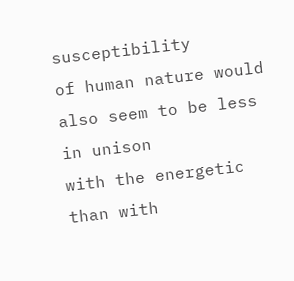susceptibility
of human nature would also seem to be less in unison
with the energetic than with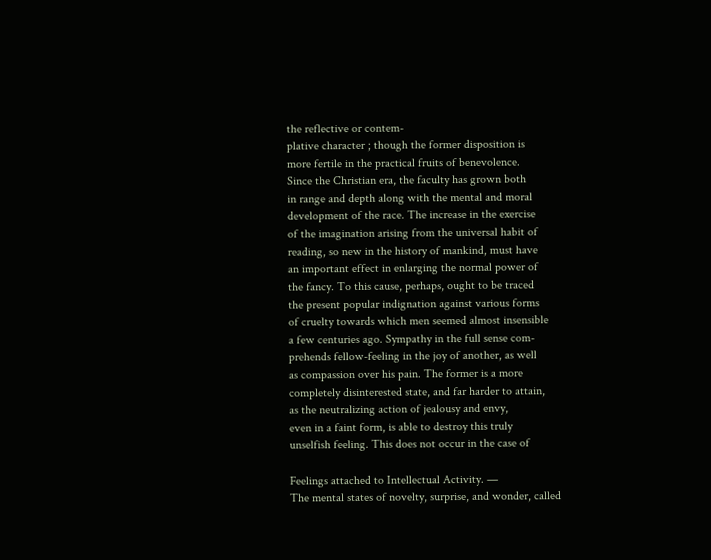the reflective or contem-
plative character ; though the former disposition is
more fertile in the practical fruits of benevolence.
Since the Christian era, the faculty has grown both
in range and depth along with the mental and moral
development of the race. The increase in the exercise
of the imagination arising from the universal habit of
reading, so new in the history of mankind, must have
an important effect in enlarging the normal power of
the fancy. To this cause, perhaps, ought to be traced
the present popular indignation against various forms
of cruelty towards which men seemed almost insensible
a few centuries ago. Sympathy in the full sense com-
prehends fellow-feeling in the joy of another, as well
as compassion over his pain. The former is a more
completely disinterested state, and far harder to attain,
as the neutralizing action of jealousy and envy,
even in a faint form, is able to destroy this truly
unselfish feeling. This does not occur in the case of

Feelings attached to Intellectual Activity. —
The mental states of novelty, surprise, and wonder, called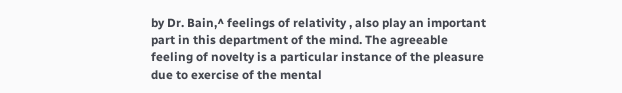by Dr. Bain,^ feelings of relativity , also play an important
part in this department of the mind. The agreeable
feeling of novelty is a particular instance of the pleasure
due to exercise of the mental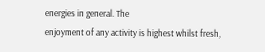energies in general. The
enjoyment of any activity is highest whilst fresh,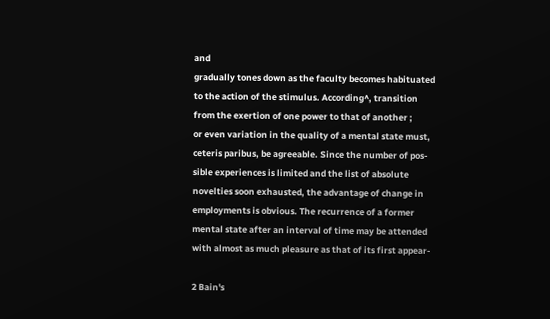and
gradually tones down as the faculty becomes habituated
to the action of the stimulus. According^, transition
from the exertion of one power to that of another ;
or even variation in the quality of a mental state must,
ceteris paribus, be agreeable. Since the number of pos-
sible experiences is limited and the list of absolute
novelties soon exhausted, the advantage of change in
employments is obvious. The recurrence of a former
mental state after an interval of time may be attended
with almost as much pleasure as that of its first appear-

2 Bain's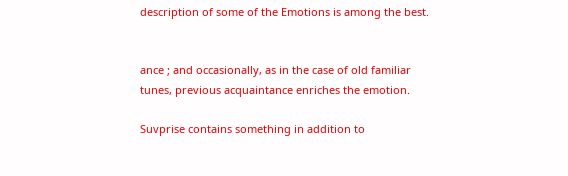description of some of the Emotions is among the best.


ance ; and occasionally, as in the case of old familiar
tunes, previous acquaintance enriches the emotion.

Suvprise contains something in addition to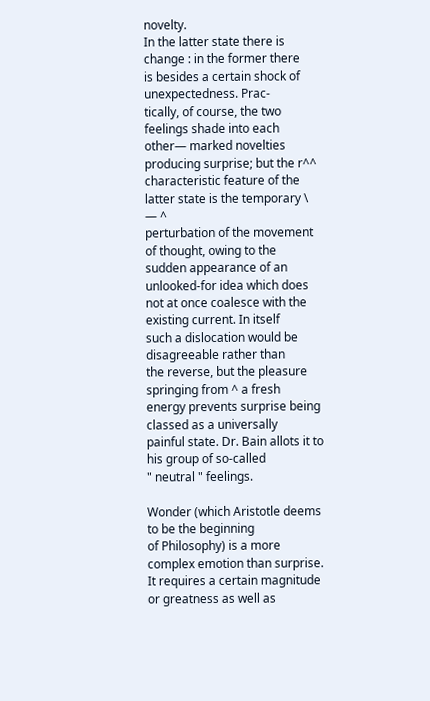novelty.
In the latter state there is change : in the former there
is besides a certain shock of unexpectedness. Prac-
tically, of course, the two feelings shade into each
other— marked novelties producing surprise; but the r^^
characteristic feature of the latter state is the temporary \ — ^
perturbation of the movement of thought, owing to the
sudden appearance of an unlooked-for idea which does
not at once coalesce with the existing current. In itself
such a dislocation would be disagreeable rather than
the reverse, but the pleasure springing from ^ a fresh
energy prevents surprise being classed as a universally
painful state. Dr. Bain allots it to his group of so-called
" neutral " feelings.

Wonder (which Aristotle deems to be the beginning
of Philosophy) is a more complex emotion than surprise.
It requires a certain magnitude or greatness as well as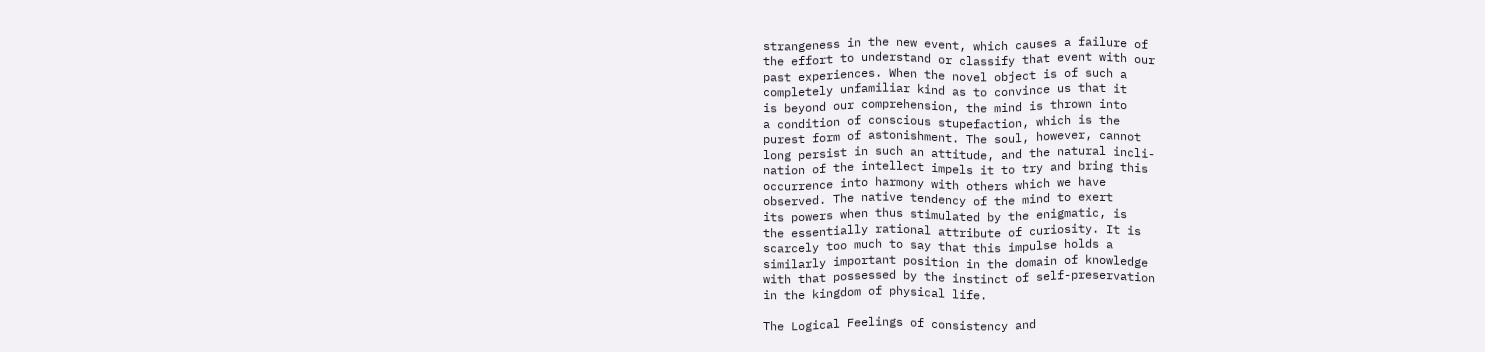strangeness in the new event, which causes a failure of
the effort to understand or classify that event with our
past experiences. When the novel object is of such a
completely unfamiliar kind as to convince us that it
is beyond our comprehension, the mind is thrown into
a condition of conscious stupefaction, which is the
purest form of astonishment. The soul, however, cannot
long persist in such an attitude, and the natural incli-
nation of the intellect impels it to try and bring this
occurrence into harmony with others which we have
observed. The native tendency of the mind to exert
its powers when thus stimulated by the enigmatic, is
the essentially rational attribute of curiosity. It is
scarcely too much to say that this impulse holds a
similarly important position in the domain of knowledge
with that possessed by the instinct of self-preservation
in the kingdom of physical life.

The Logical Feelings of consistency and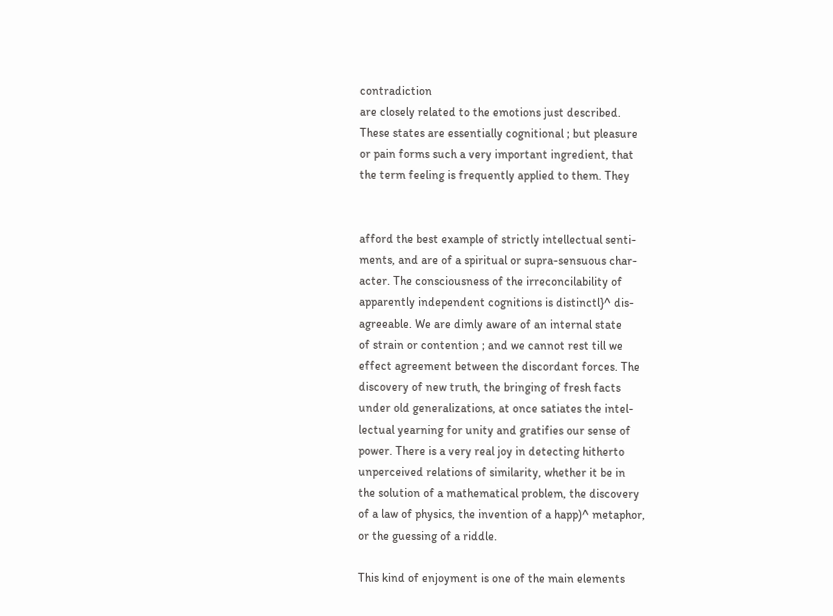contradiction
are closely related to the emotions just described.
These states are essentially cognitional ; but pleasure
or pain forms such a very important ingredient, that
the term feeling is frequently applied to them. They


afford the best example of strictly intellectual senti-
ments, and are of a spiritual or supra-sensuous char-
acter. The consciousness of the irreconcilability of
apparently independent cognitions is distinctl}^ dis-
agreeable. We are dimly aware of an internal state
of strain or contention ; and we cannot rest till we
effect agreement between the discordant forces. The
discovery of new truth, the bringing of fresh facts
under old generalizations, at once satiates the intel-
lectual yearning for unity and gratifies our sense of
power. There is a very real joy in detecting hitherto
unperceived relations of similarity, whether it be in
the solution of a mathematical problem, the discovery
of a law of physics, the invention of a happ)^ metaphor,
or the guessing of a riddle.

This kind of enjoyment is one of the main elements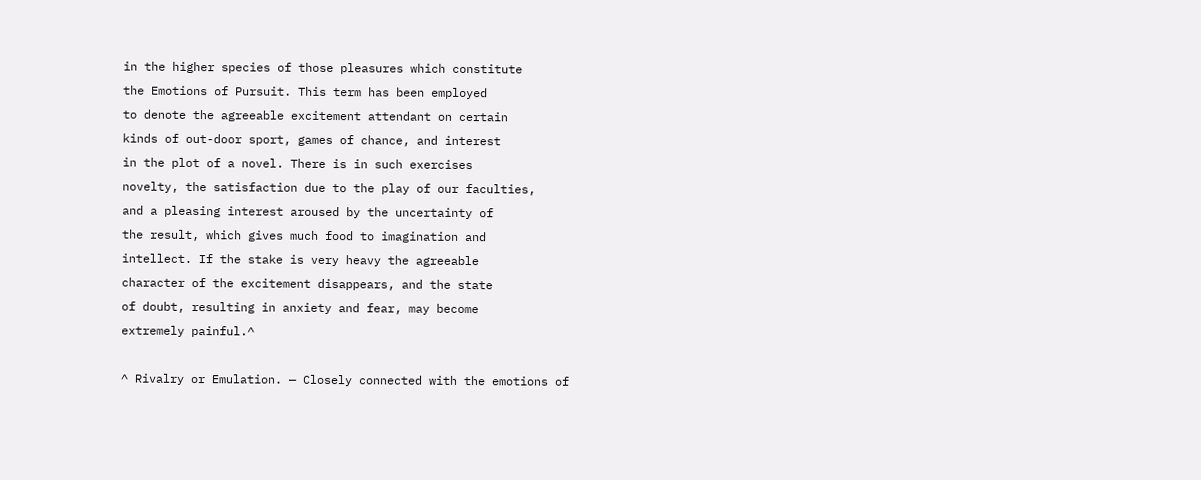in the higher species of those pleasures which constitute
the Emotions of Pursuit. This term has been employed
to denote the agreeable excitement attendant on certain
kinds of out-door sport, games of chance, and interest
in the plot of a novel. There is in such exercises
novelty, the satisfaction due to the play of our faculties,
and a pleasing interest aroused by the uncertainty of
the result, which gives much food to imagination and
intellect. If the stake is very heavy the agreeable
character of the excitement disappears, and the state
of doubt, resulting in anxiety and fear, may become
extremely painful.^

^ Rivalry or Emulation. — Closely connected with the emotions of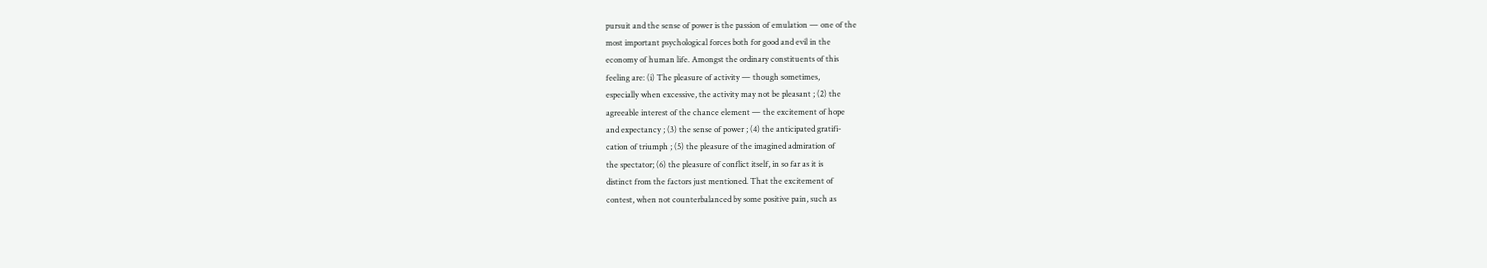pursuit and the sense of power is the passion of emulation — one of the
most important psychological forces both for good and evil in the
economy of human life. Amongst the ordinary constituents of this
feeling are: (i) The pleasure of activity — though sometimes,
especially when excessive, the activity may not be pleasant ; (2) the
agreeable interest of the chance element — the excitement of hope
and expectancy ; (3) the sense of power ; (4) the anticipated gratifi-
cation of triumph ; (5) the pleasure of the imagined admiration of
the spectator; (6) the pleasure of conflict itself, in so far as it is
distinct from the factors just mentioned. That the excitement of
contest, when not counterbalanced by some positive pain, such as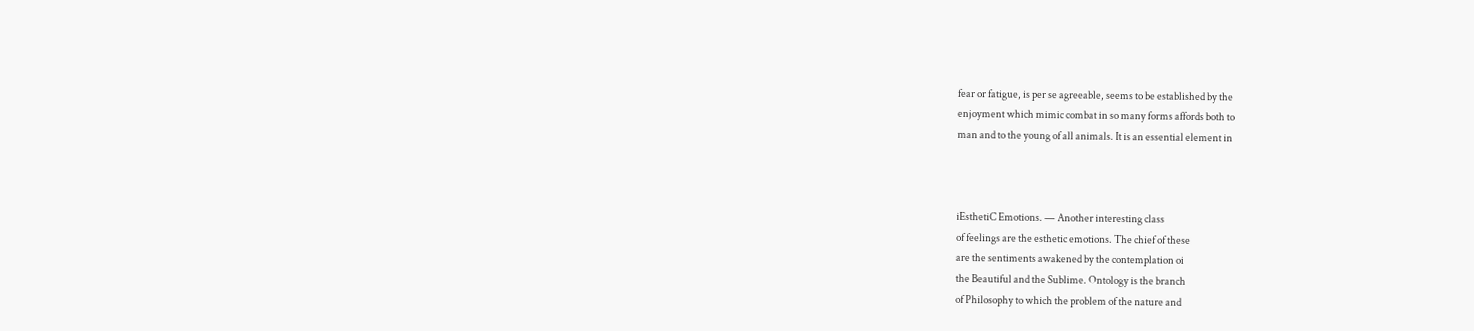fear or fatigue, is per se agreeable, seems to be established by the
enjoyment which mimic combat in so many forms affords both to
man and to the young of all animals. It is an essential element in



iEsthetiC Emotions. — Another interesting class
of feelings are the esthetic emotions. The chief of these
are the sentiments awakened by the contemplation oi
the Beautiful and the Sublime. Ontology is the branch
of Philosophy to which the problem of the nature and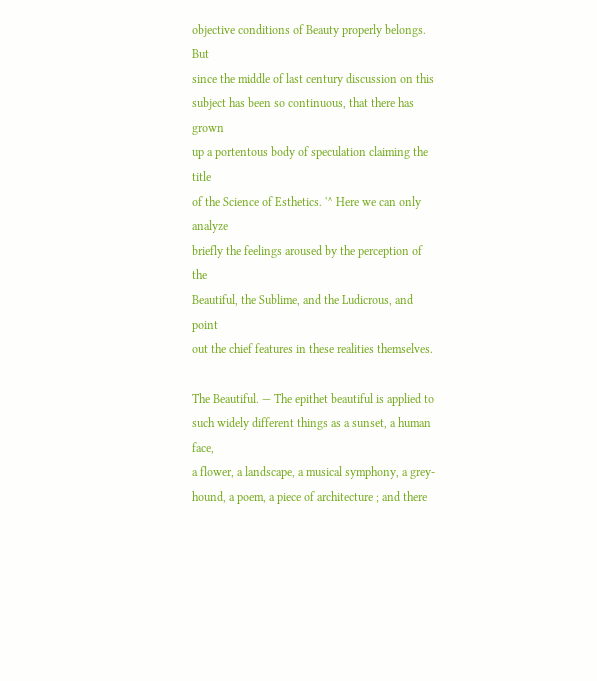objective conditions of Beauty properly belongs. But
since the middle of last century discussion on this
subject has been so continuous, that there has grown
up a portentous body of speculation claiming the title
of the Science of Esthetics. '^ Here we can only analyze
briefly the feelings aroused by the perception of the
Beautiful, the Sublime, and the Ludicrous, and point
out the chief features in these realities themselves.

The Beautiful. — The epithet beautiful is applied to
such widely different things as a sunset, a human face,
a flower, a landscape, a musical symphony, a grey-
hound, a poem, a piece of architecture ; and there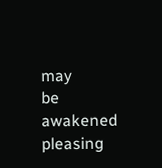may
be awakened pleasing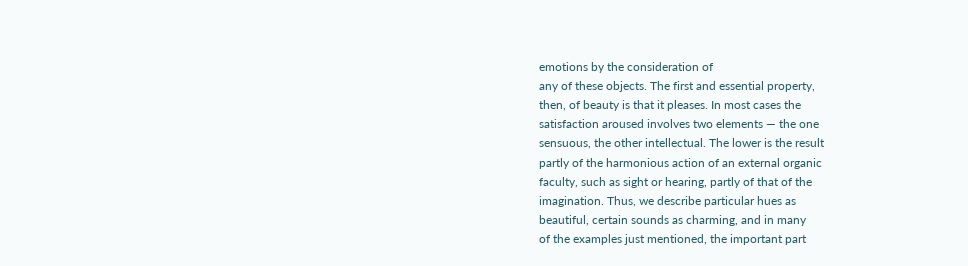emotions by the consideration of
any of these objects. The first and essential property,
then, of beauty is that it pleases. In most cases the
satisfaction aroused involves two elements — the one
sensuous, the other intellectual. The lower is the result
partly of the harmonious action of an external organic
faculty, such as sight or hearing, partly of that of the
imagination. Thus, we describe particular hues as
beautiful, certain sounds as charming, and in many
of the examples just mentioned, the important part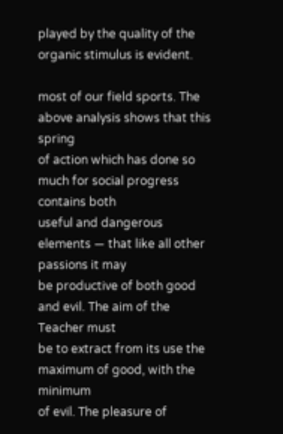played by the quality of the organic stimulus is evident.

most of our field sports. The above analysis shows that this spring
of action which has done so much for social progress contains both
useful and dangerous elements — that like all other passions it may
be productive of both good and evil. The aim of the Teacher must
be to extract from its use the maximum of good, with the minimum
of evil. The pleasure of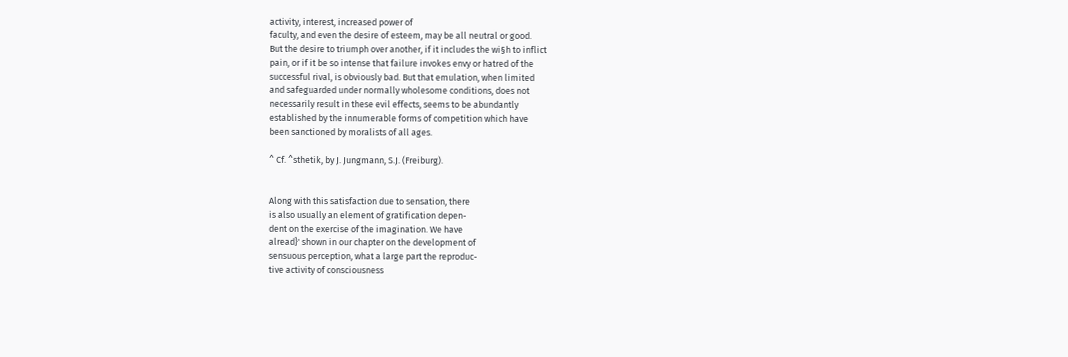activity, interest, increased power of
faculty, and even the desire of esteem, may be all neutral or good.
But the desire to triumph over another, if it includes the wi§h to inflict
pain, or if it be so intense that failure invokes envy or hatred of the
successful rival, is obviously bad. But that emulation, when limited
and safeguarded under normally wholesome conditions, does not
necessarily result in these evil effects, seems to be abundantly
established by the innumerable forms of competition which have
been sanctioned by moralists of all ages.

^ Cf. ^sthetik, by J. Jungmann, S.J. (Freiburg).


Along with this satisfaction due to sensation, there
is also usually an element of gratification depen-
dent on the exercise of the imagination. We have
alread}' shown in our chapter on the development of
sensuous perception, what a large part the reproduc-
tive activity of consciousness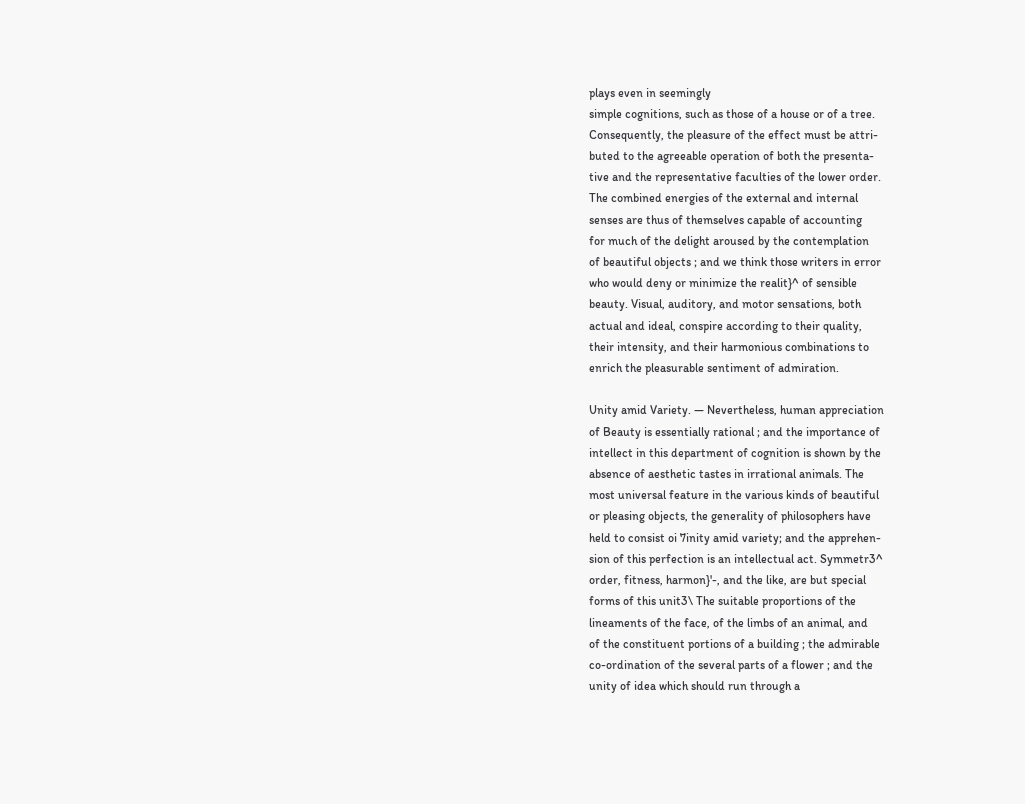plays even in seemingly
simple cognitions, such as those of a house or of a tree.
Consequently, the pleasure of the effect must be attri-
buted to the agreeable operation of both the presenta-
tive and the representative faculties of the lower order.
The combined energies of the external and internal
senses are thus of themselves capable of accounting
for much of the delight aroused by the contemplation
of beautiful objects ; and we think those writers in error
who would deny or minimize the realit}^ of sensible
beauty. Visual, auditory, and motor sensations, both
actual and ideal, conspire according to their quality,
their intensity, and their harmonious combinations to
enrich the pleasurable sentiment of admiration.

Unity amid Variety. — Nevertheless, human appreciation
of Beauty is essentially rational ; and the importance of
intellect in this department of cognition is shown by the
absence of aesthetic tastes in irrational animals. The
most universal feature in the various kinds of beautiful
or pleasing objects, the generality of philosophers have
held to consist oi 7inity amid variety; and the apprehen-
sion of this perfection is an intellectual act. Symmetr3^
order, fitness, harmon}'-, and the like, are but special
forms of this unit3\ The suitable proportions of the
lineaments of the face, of the limbs of an animal, and
of the constituent portions of a building ; the admirable
co-ordination of the several parts of a flower ; and the
unity of idea which should run through a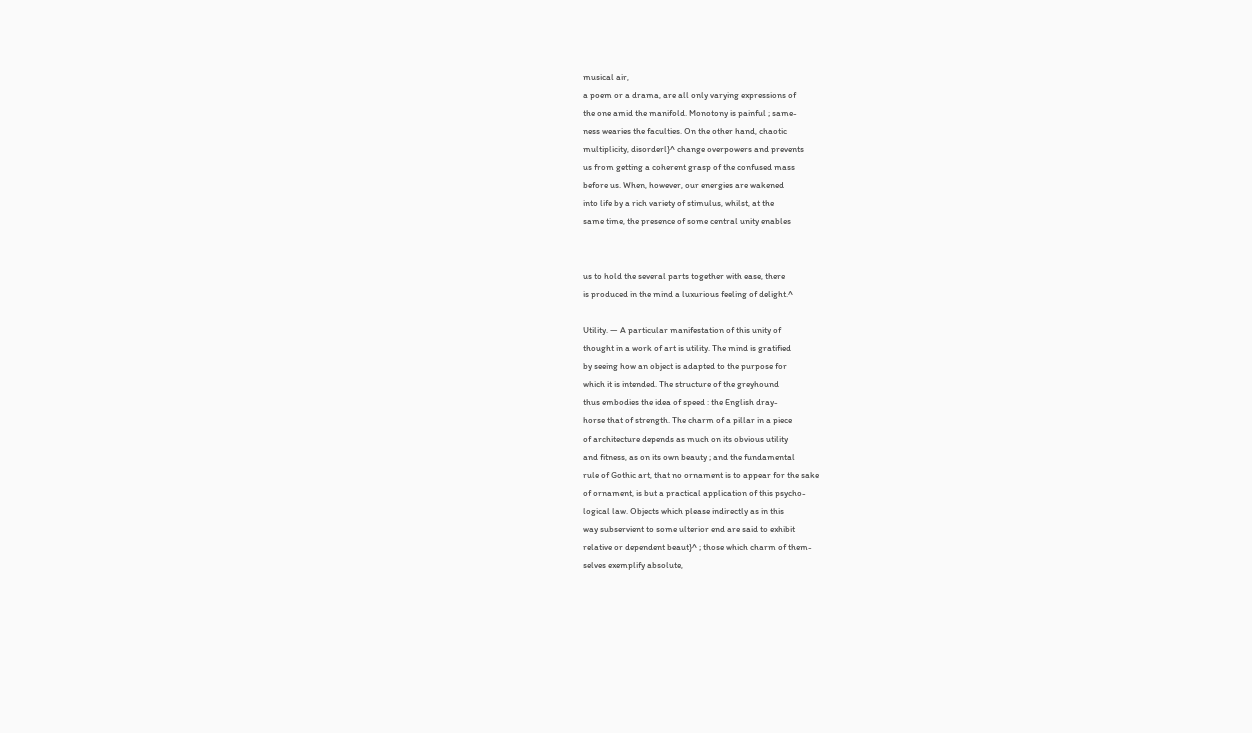musical air,
a poem or a drama, are all only varying expressions of
the one amid the manifold. Monotony is painful ; same-
ness wearies the faculties. On the other hand, chaotic
multiplicity, disorderl}^ change overpowers and prevents
us from getting a coherent grasp of the confused mass
before us. When, however, our energies are wakened
into life by a rich variety of stimulus, whilst, at the
same time, the presence of some central unity enables


us to hold the several parts together with ease, there
is produced in the mind a luxurious feeling of delight.^

Utility. — A particular manifestation of this unity of
thought in a work of art is utility. The mind is gratified
by seeing how an object is adapted to the purpose for
which it is intended. The structure of the greyhound
thus embodies the idea of speed : the English dray-
horse that of strength. The charm of a pillar in a piece
of architecture depends as much on its obvious utility
and fitness, as on its own beauty ; and the fundamental
rule of Gothic art, that no ornament is to appear for the sake
of ornament, is but a practical application of this psycho-
logical law. Objects which please indirectly as in this
way subservient to some ulterior end are said to exhibit
relative or dependent beaut}^ ; those which charm of them-
selves exemplify absolute,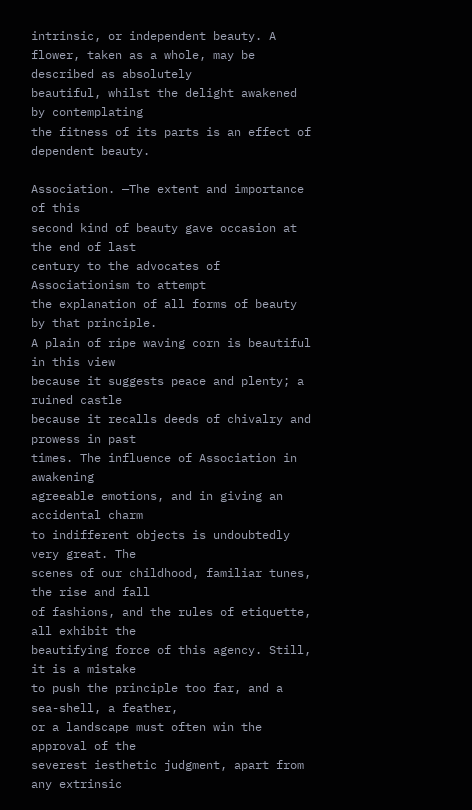intrinsic, or independent beauty. A
flower, taken as a whole, may be described as absolutely
beautiful, whilst the delight awakened by contemplating
the fitness of its parts is an effect of dependent beauty.

Association. —The extent and importance of this
second kind of beauty gave occasion at the end of last
century to the advocates of Associationism to attempt
the explanation of all forms of beauty by that principle.
A plain of ripe waving corn is beautiful in this view
because it suggests peace and plenty; a ruined castle
because it recalls deeds of chivalry and prowess in past
times. The influence of Association in awakening
agreeable emotions, and in giving an accidental charm
to indifferent objects is undoubtedly very great. The
scenes of our childhood, familiar tunes, the rise and fall
of fashions, and the rules of etiquette, all exhibit the
beautifying force of this agency. Still, it is a mistake
to push the principle too far, and a sea-shell, a feather,
or a landscape must often win the approval of the
severest iesthetic judgment, apart from any extrinsic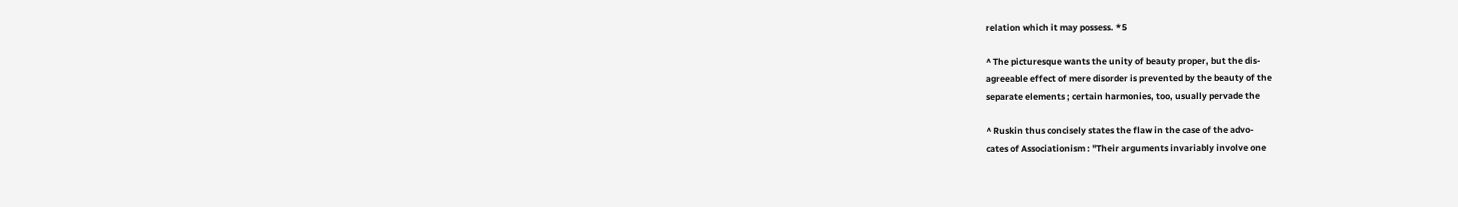relation which it may possess. *5

^ The picturesque wants the unity of beauty proper, but the dis-
agreeable effect of mere disorder is prevented by the beauty of the
separate elements ; certain harmonies, too, usually pervade the

^ Ruskin thus concisely states the flaw in the case of the advo-
cates of Associationism : "Their arguments invariably involve one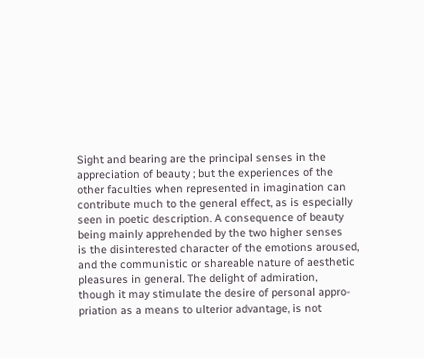Sight and bearing are the principal senses in the
appreciation of beauty ; but the experiences of the
other faculties when represented in imagination can
contribute much to the general effect, as is especially
seen in poetic description. A consequence of beauty
being mainly apprehended by the two higher senses
is the disinterested character of the emotions aroused,
and the communistic or shareable nature of aesthetic
pleasures in general. The delight of admiration,
though it may stimulate the desire of personal appro-
priation as a means to ulterior advantage, is not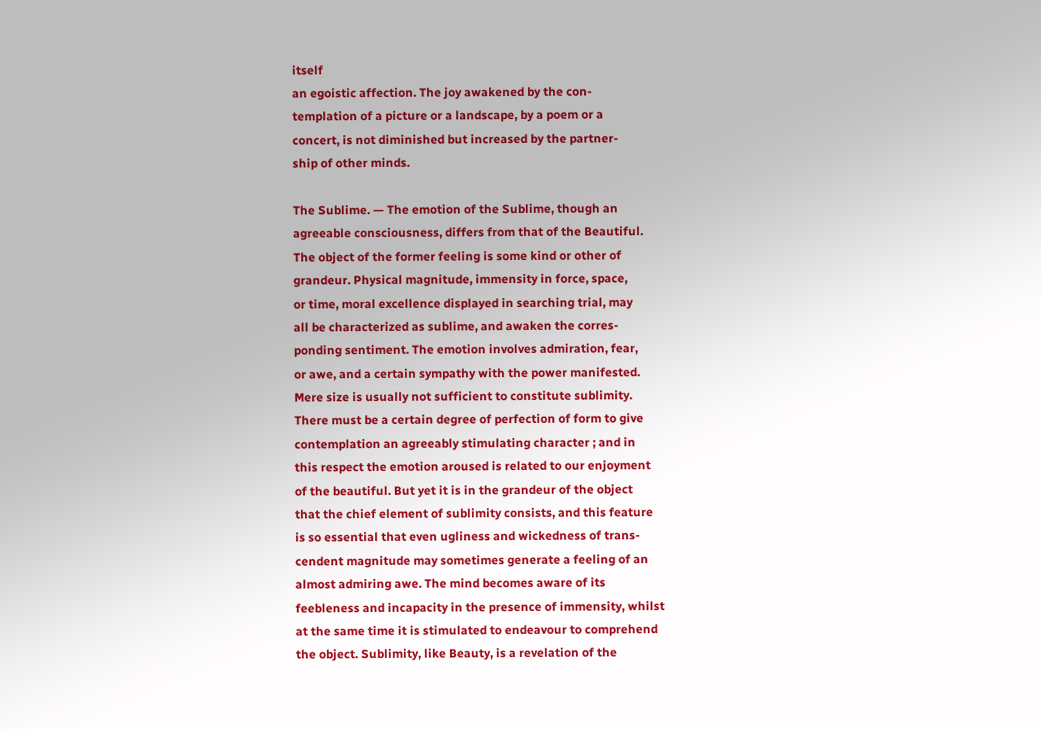itself
an egoistic affection. The joy awakened by the con-
templation of a picture or a landscape, by a poem or a
concert, is not diminished but increased by the partner-
ship of other minds.

The Sublime. — The emotion of the Sublime, though an
agreeable consciousness, differs from that of the Beautiful.
The object of the former feeling is some kind or other of
grandeur. Physical magnitude, immensity in force, space,
or time, moral excellence displayed in searching trial, may
all be characterized as sublime, and awaken the corres-
ponding sentiment. The emotion involves admiration, fear,
or awe, and a certain sympathy with the power manifested.
Mere size is usually not sufficient to constitute sublimity.
There must be a certain degree of perfection of form to give
contemplation an agreeably stimulating character ; and in
this respect the emotion aroused is related to our enjoyment
of the beautiful. But yet it is in the grandeur of the object
that the chief element of sublimity consists, and this feature
is so essential that even ugliness and wickedness of trans-
cendent magnitude may sometimes generate a feeling of an
almost admiring awe. The mind becomes aware of its
feebleness and incapacity in the presence of immensity, whilst
at the same time it is stimulated to endeavour to comprehend
the object. Sublimity, like Beauty, is a revelation of the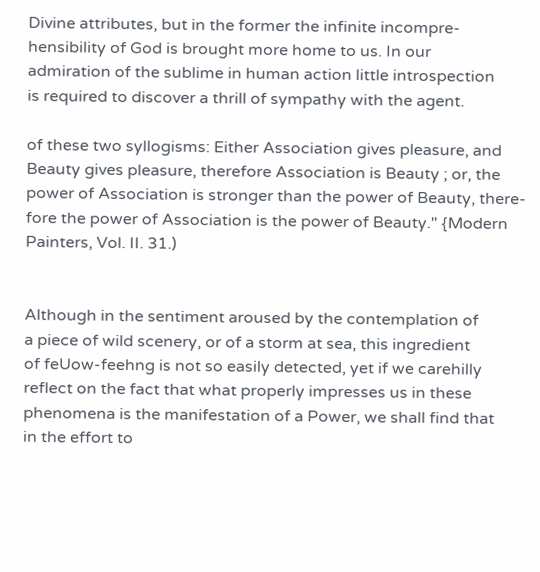Divine attributes, but in the former the infinite incompre-
hensibility of God is brought more home to us. In our
admiration of the sublime in human action little introspection
is required to discover a thrill of sympathy with the agent.

of these two syllogisms: Either Association gives pleasure, and
Beauty gives pleasure, therefore Association is Beauty ; or, the
power of Association is stronger than the power of Beauty, there-
fore the power of Association is the power of Beauty." {Modern
Painters, Vol. II. 31.)


Although in the sentiment aroused by the contemplation of
a piece of wild scenery, or of a storm at sea, this ingredient
of feUow-feehng is not so easily detected, yet if we carehilly
reflect on the fact that what properly impresses us in these
phenomena is the manifestation of a Power, we shall find that
in the effort to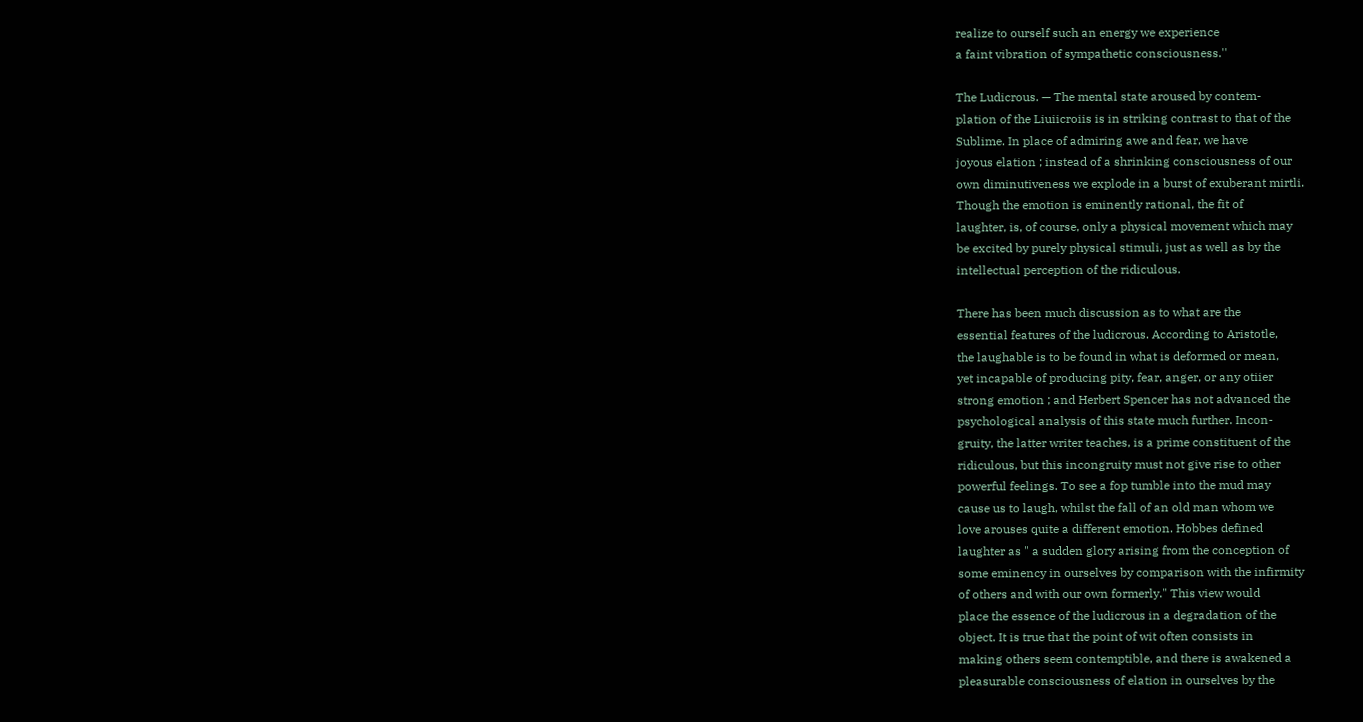realize to ourself such an energy we experience
a faint vibration of sympathetic consciousness.''

The Ludicrous. — The mental state aroused by contem-
plation of the Liuiicroiis is in striking contrast to that of the
Sublime. In place of admiring awe and fear, we have
joyous elation ; instead of a shrinking consciousness of our
own diminutiveness we explode in a burst of exuberant mirtli.
Though the emotion is eminently rational, the fit of
laughter, is, of course, only a physical movement which may
be excited by purely physical stimuli, just as well as by the
intellectual perception of the ridiculous.

There has been much discussion as to what are the
essential features of the ludicrous. According to Aristotle,
the laughable is to be found in what is deformed or mean,
yet incapable of producing pity, fear, anger, or any otiier
strong emotion ; and Herbert Spencer has not advanced the
psychological analysis of this state much further. Incon-
gruity, the latter writer teaches, is a prime constituent of the
ridiculous, but this incongruity must not give rise to other
powerful feelings. To see a fop tumble into the mud may
cause us to laugh, whilst the fall of an old man whom we
love arouses quite a different emotion. Hobbes defined
laughter as " a sudden glory arising from the conception of
some eminency in ourselves by comparison with the infirmity
of others and with our own formerly." This view would
place the essence of the ludicrous in a degradation of the
object. It is true that the point of wit often consists in
making others seem contemptible, and there is awakened a
pleasurable consciousness of elation in ourselves by the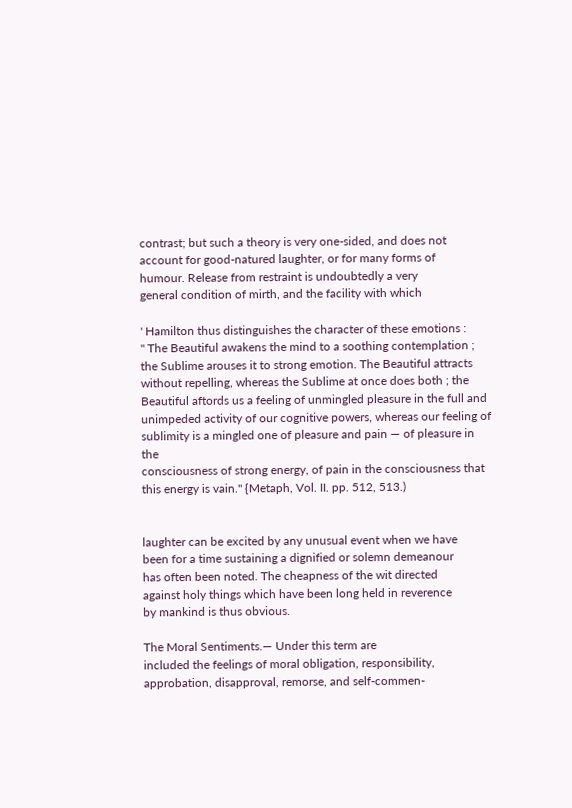contrast; but such a theory is very one-sided, and does not
account for good-natured laughter, or for many forms of
humour. Release from restraint is undoubtedly a very
general condition of mirth, and the facility with which

' Hamilton thus distinguishes the character of these emotions :
" The Beautiful awakens the mind to a soothing contemplation ;
the Sublime arouses it to strong emotion. The Beautiful attracts
without repelling, whereas the Sublime at once does both ; the
Beautiful aftords us a feeling of unmingled pleasure in the full and
unimpeded activity of our cognitive powers, whereas our feeling of
sublimity is a mingled one of pleasure and pain — of pleasure in the
consciousness of strong energy, of pain in the consciousness that
this energy is vain." {Metaph, Vol. II. pp. 512, 513.)


laughter can be excited by any unusual event when we have
been for a time sustaining a dignified or solemn demeanour
has often been noted. The cheapness of the wit directed
against holy things which have been long held in reverence
by mankind is thus obvious.

The Moral Sentiments.— Under this term are
included the feelings of moral obligation, responsibility,
approbation, disapproval, remorse, and self-commen-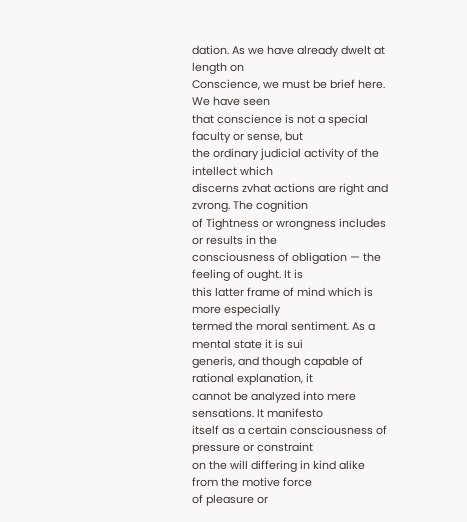dation. As we have already dwelt at length on
Conscience, we must be brief here. We have seen
that conscience is not a special faculty or sense, but
the ordinary judicial activity of the intellect which
discerns zvhat actions are right and zvrong. The cognition
of Tightness or wrongness includes or results in the
consciousness of obligation — the feeling of ought. It is
this latter frame of mind which is more especially
termed the moral sentiment. As a mental state it is sui
generis, and though capable of rational explanation, it
cannot be analyzed into mere sensations. It manifesto
itself as a certain consciousness of pressure or constraint
on the will differing in kind alike from the motive force
of pleasure or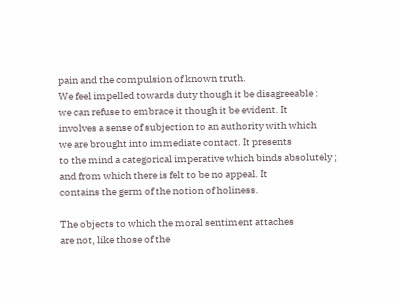pain and the compulsion of known truth.
We feel impelled towards duty though it be disagreeable :
we can refuse to embrace it though it be evident. It
involves a sense of subjection to an authority with which
we are brought into immediate contact. It presents
to the mind a categorical imperative which binds absolutely ;
and from which there is felt to be no appeal. It
contains the germ of the notion of holiness.

The objects to which the moral sentiment attaches
are not, like those of the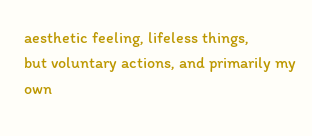aesthetic feeling, lifeless things,
but voluntary actions, and primarily my own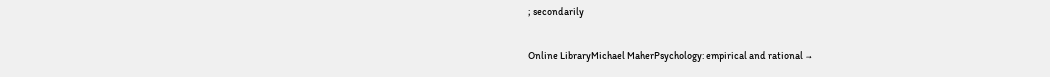; secondarily

Online LibraryMichael MaherPsychology: empirical and rational →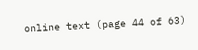online text (page 44 of 63)